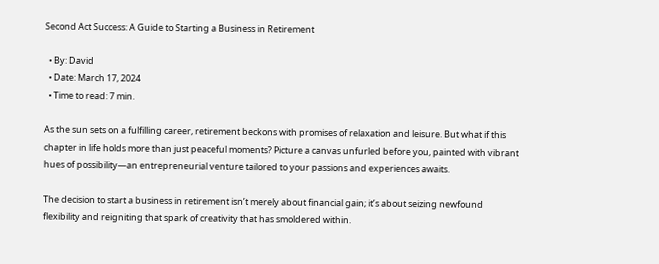Second Act Success: A Guide to Starting a Business in Retirement

  • By: David
  • Date: March 17, 2024
  • Time to read: 7 min.

As the sun sets on a fulfilling career, retirement beckons with promises of relaxation and leisure. But what if this chapter in life holds more than just peaceful moments? Picture a canvas unfurled before you, painted with vibrant hues of possibility—an entrepreneurial venture tailored to your passions and experiences awaits.

The decision to start a business in retirement isn’t merely about financial gain; it’s about seizing newfound flexibility and reigniting that spark of creativity that has smoldered within.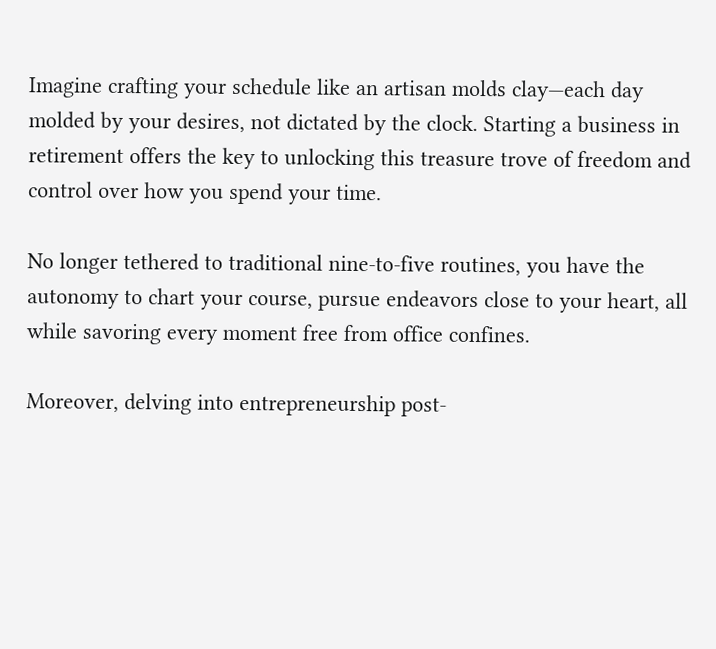Imagine crafting your schedule like an artisan molds clay—each day molded by your desires, not dictated by the clock. Starting a business in retirement offers the key to unlocking this treasure trove of freedom and control over how you spend your time.

No longer tethered to traditional nine-to-five routines, you have the autonomy to chart your course, pursue endeavors close to your heart, all while savoring every moment free from office confines.

Moreover, delving into entrepreneurship post-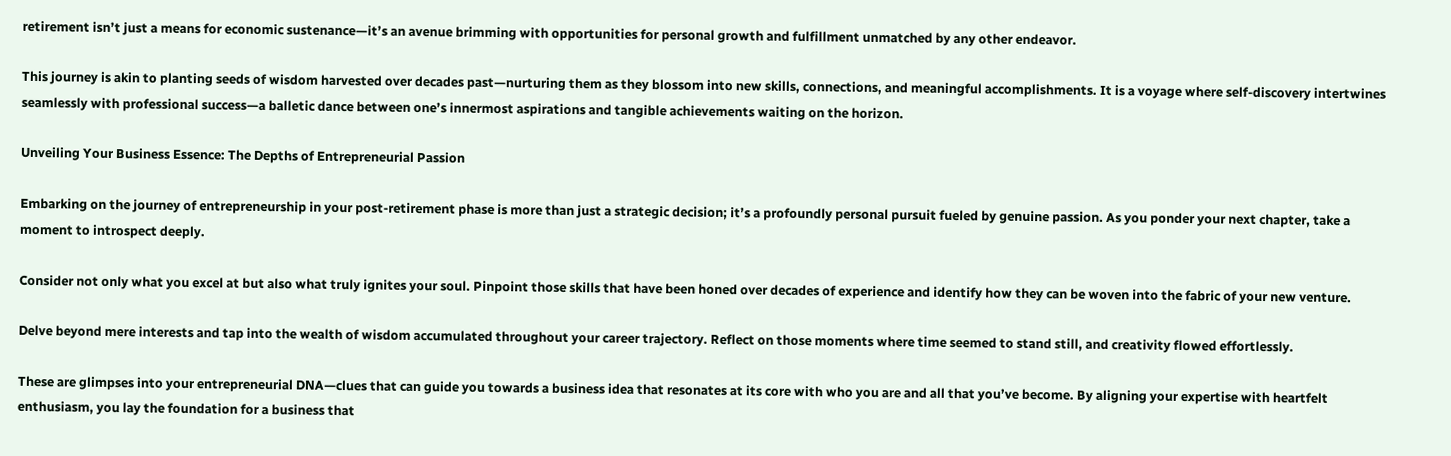retirement isn’t just a means for economic sustenance—it’s an avenue brimming with opportunities for personal growth and fulfillment unmatched by any other endeavor.

This journey is akin to planting seeds of wisdom harvested over decades past—nurturing them as they blossom into new skills, connections, and meaningful accomplishments. It is a voyage where self-discovery intertwines seamlessly with professional success—a balletic dance between one’s innermost aspirations and tangible achievements waiting on the horizon.

Unveiling Your Business Essence: The Depths of Entrepreneurial Passion

Embarking on the journey of entrepreneurship in your post-retirement phase is more than just a strategic decision; it’s a profoundly personal pursuit fueled by genuine passion. As you ponder your next chapter, take a moment to introspect deeply.

Consider not only what you excel at but also what truly ignites your soul. Pinpoint those skills that have been honed over decades of experience and identify how they can be woven into the fabric of your new venture.

Delve beyond mere interests and tap into the wealth of wisdom accumulated throughout your career trajectory. Reflect on those moments where time seemed to stand still, and creativity flowed effortlessly.

These are glimpses into your entrepreneurial DNA—clues that can guide you towards a business idea that resonates at its core with who you are and all that you’ve become. By aligning your expertise with heartfelt enthusiasm, you lay the foundation for a business that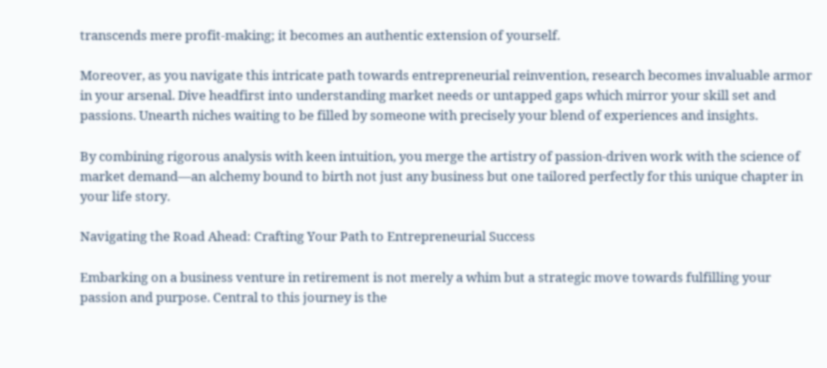transcends mere profit-making; it becomes an authentic extension of yourself.

Moreover, as you navigate this intricate path towards entrepreneurial reinvention, research becomes invaluable armor in your arsenal. Dive headfirst into understanding market needs or untapped gaps which mirror your skill set and passions. Unearth niches waiting to be filled by someone with precisely your blend of experiences and insights.

By combining rigorous analysis with keen intuition, you merge the artistry of passion-driven work with the science of market demand—an alchemy bound to birth not just any business but one tailored perfectly for this unique chapter in your life story.

Navigating the Road Ahead: Crafting Your Path to Entrepreneurial Success

Embarking on a business venture in retirement is not merely a whim but a strategic move towards fulfilling your passion and purpose. Central to this journey is the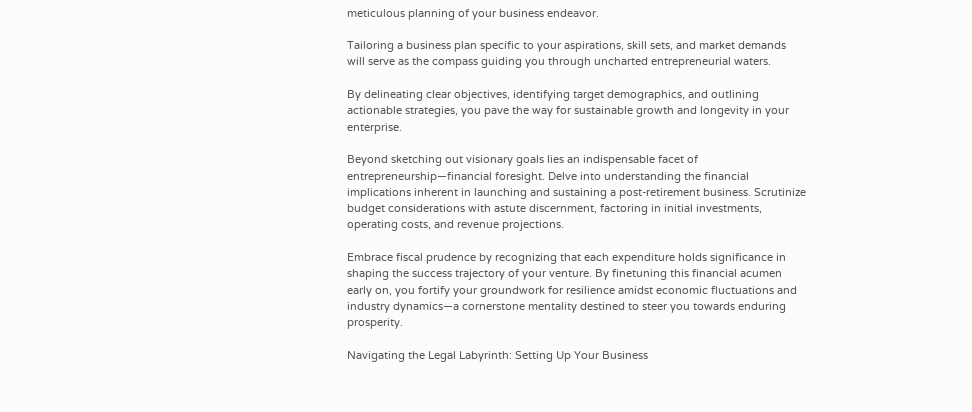meticulous planning of your business endeavor.

Tailoring a business plan specific to your aspirations, skill sets, and market demands will serve as the compass guiding you through uncharted entrepreneurial waters.

By delineating clear objectives, identifying target demographics, and outlining actionable strategies, you pave the way for sustainable growth and longevity in your enterprise.

Beyond sketching out visionary goals lies an indispensable facet of entrepreneurship—financial foresight. Delve into understanding the financial implications inherent in launching and sustaining a post-retirement business. Scrutinize budget considerations with astute discernment, factoring in initial investments, operating costs, and revenue projections.

Embrace fiscal prudence by recognizing that each expenditure holds significance in shaping the success trajectory of your venture. By finetuning this financial acumen early on, you fortify your groundwork for resilience amidst economic fluctuations and industry dynamics—a cornerstone mentality destined to steer you towards enduring prosperity.

Navigating the Legal Labyrinth: Setting Up Your Business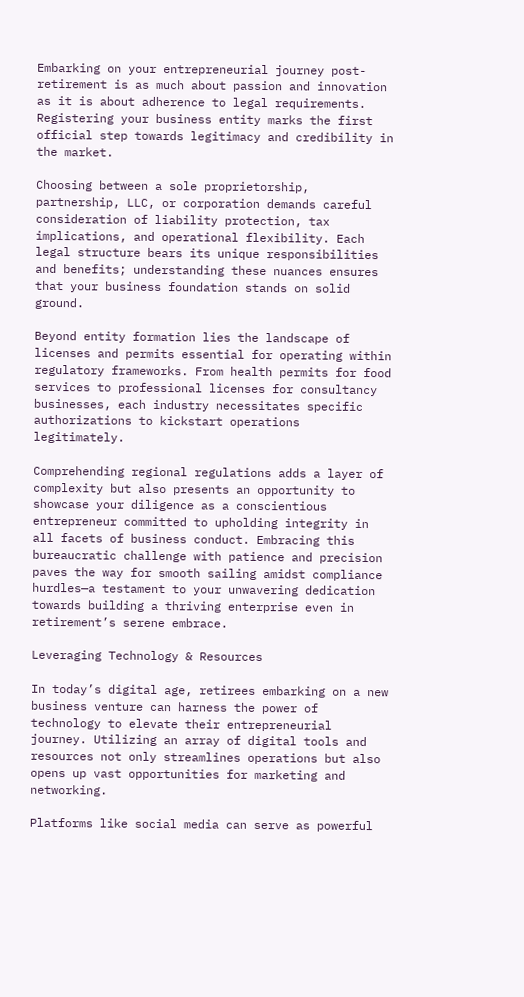Embarking on your entrepreneurial journey post-retirement is as much about passion and innovation as it is about adherence to legal requirements. Registering your business entity marks the first official step towards legitimacy and credibility in the market.

Choosing between a sole proprietorship, partnership, LLC, or corporation demands careful consideration of liability protection, tax implications, and operational flexibility. Each legal structure bears its unique responsibilities and benefits; understanding these nuances ensures that your business foundation stands on solid ground.

Beyond entity formation lies the landscape of licenses and permits essential for operating within regulatory frameworks. From health permits for food services to professional licenses for consultancy businesses, each industry necessitates specific authorizations to kickstart operations legitimately.

Comprehending regional regulations adds a layer of complexity but also presents an opportunity to showcase your diligence as a conscientious entrepreneur committed to upholding integrity in all facets of business conduct. Embracing this bureaucratic challenge with patience and precision paves the way for smooth sailing amidst compliance hurdles—a testament to your unwavering dedication towards building a thriving enterprise even in retirement’s serene embrace.

Leveraging Technology & Resources

In today’s digital age, retirees embarking on a new business venture can harness the power of technology to elevate their entrepreneurial journey. Utilizing an array of digital tools and resources not only streamlines operations but also opens up vast opportunities for marketing and networking.

Platforms like social media can serve as powerful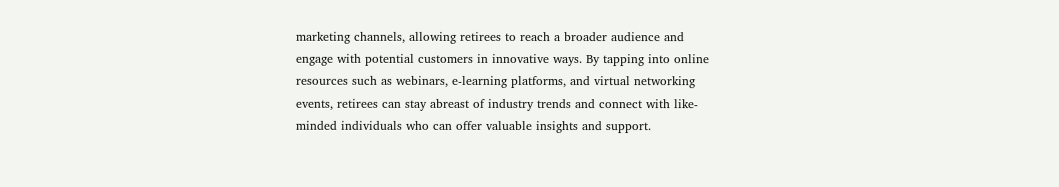marketing channels, allowing retirees to reach a broader audience and engage with potential customers in innovative ways. By tapping into online resources such as webinars, e-learning platforms, and virtual networking events, retirees can stay abreast of industry trends and connect with like-minded individuals who can offer valuable insights and support.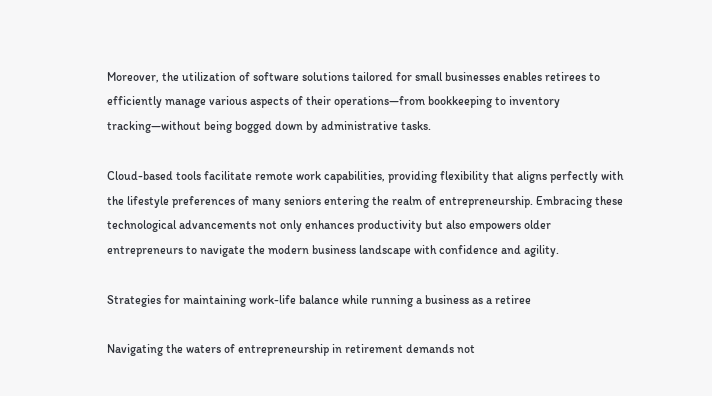Moreover, the utilization of software solutions tailored for small businesses enables retirees to efficiently manage various aspects of their operations—from bookkeeping to inventory tracking—without being bogged down by administrative tasks.

Cloud-based tools facilitate remote work capabilities, providing flexibility that aligns perfectly with the lifestyle preferences of many seniors entering the realm of entrepreneurship. Embracing these technological advancements not only enhances productivity but also empowers older entrepreneurs to navigate the modern business landscape with confidence and agility.

Strategies for maintaining work-life balance while running a business as a retiree

Navigating the waters of entrepreneurship in retirement demands not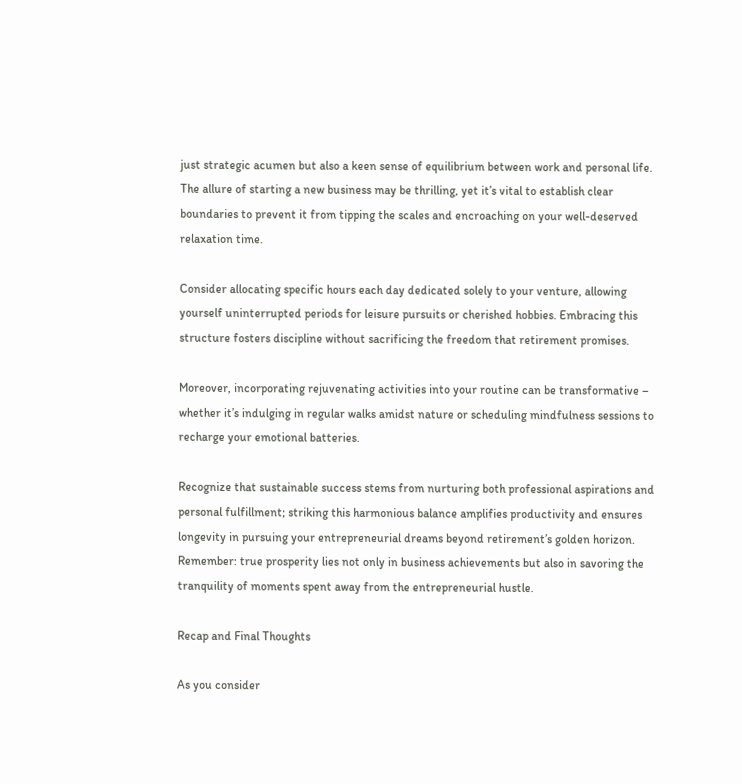just strategic acumen but also a keen sense of equilibrium between work and personal life. The allure of starting a new business may be thrilling, yet it’s vital to establish clear boundaries to prevent it from tipping the scales and encroaching on your well-deserved relaxation time.

Consider allocating specific hours each day dedicated solely to your venture, allowing yourself uninterrupted periods for leisure pursuits or cherished hobbies. Embracing this structure fosters discipline without sacrificing the freedom that retirement promises.

Moreover, incorporating rejuvenating activities into your routine can be transformative – whether it’s indulging in regular walks amidst nature or scheduling mindfulness sessions to recharge your emotional batteries.

Recognize that sustainable success stems from nurturing both professional aspirations and personal fulfillment; striking this harmonious balance amplifies productivity and ensures longevity in pursuing your entrepreneurial dreams beyond retirement’s golden horizon. Remember: true prosperity lies not only in business achievements but also in savoring the tranquility of moments spent away from the entrepreneurial hustle.

Recap and Final Thoughts

As you consider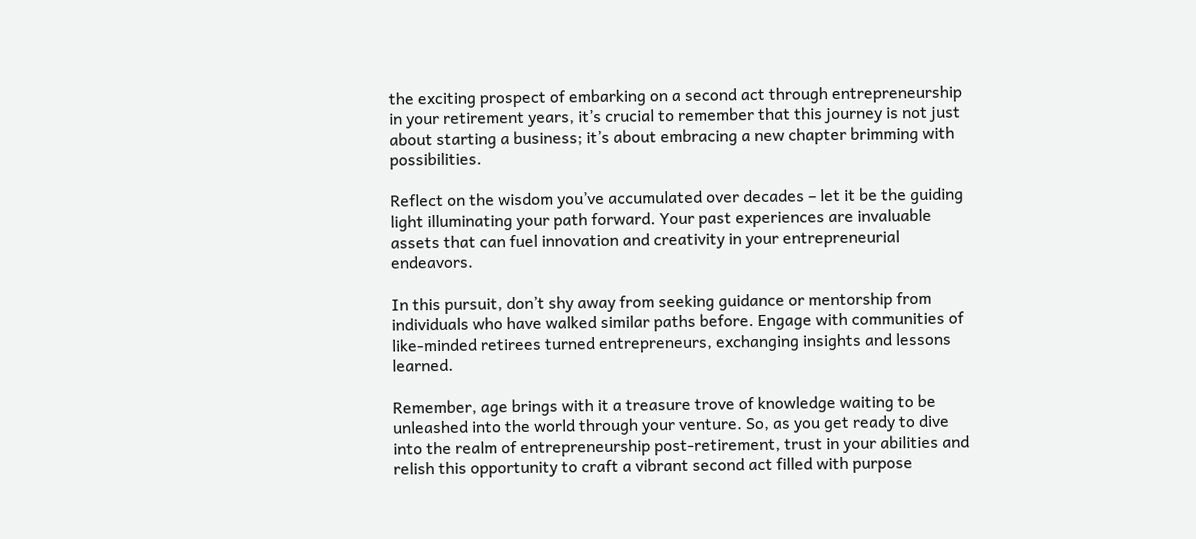the exciting prospect of embarking on a second act through entrepreneurship in your retirement years, it’s crucial to remember that this journey is not just about starting a business; it’s about embracing a new chapter brimming with possibilities.

Reflect on the wisdom you’ve accumulated over decades – let it be the guiding light illuminating your path forward. Your past experiences are invaluable assets that can fuel innovation and creativity in your entrepreneurial endeavors.

In this pursuit, don’t shy away from seeking guidance or mentorship from individuals who have walked similar paths before. Engage with communities of like-minded retirees turned entrepreneurs, exchanging insights and lessons learned.

Remember, age brings with it a treasure trove of knowledge waiting to be unleashed into the world through your venture. So, as you get ready to dive into the realm of entrepreneurship post-retirement, trust in your abilities and relish this opportunity to craft a vibrant second act filled with purpose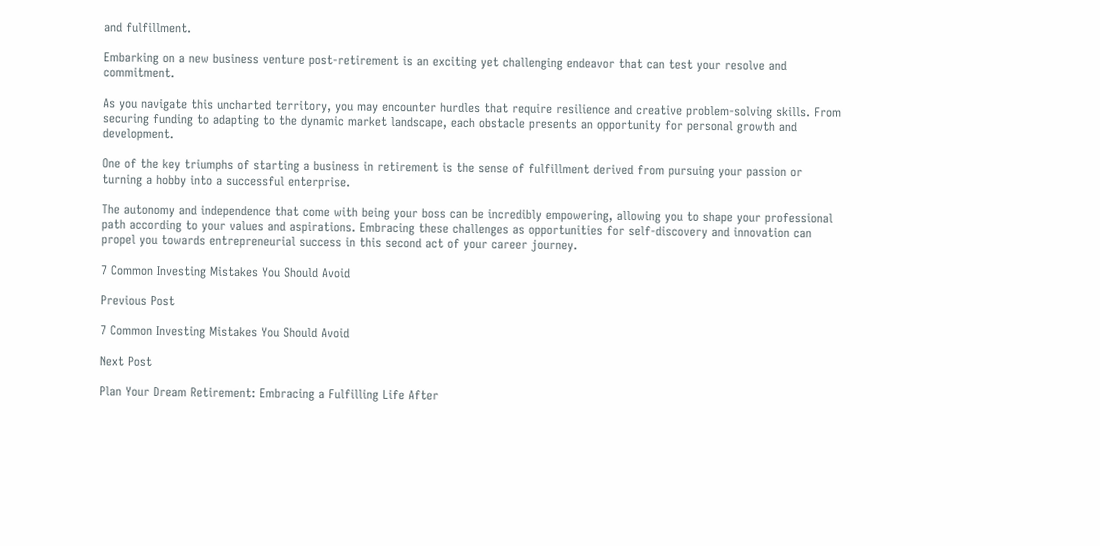and fulfillment.

Embarking on a new business venture post-retirement is an exciting yet challenging endeavor that can test your resolve and commitment.

As you navigate this uncharted territory, you may encounter hurdles that require resilience and creative problem-solving skills. From securing funding to adapting to the dynamic market landscape, each obstacle presents an opportunity for personal growth and development.

One of the key triumphs of starting a business in retirement is the sense of fulfillment derived from pursuing your passion or turning a hobby into a successful enterprise.

The autonomy and independence that come with being your boss can be incredibly empowering, allowing you to shape your professional path according to your values and aspirations. Embracing these challenges as opportunities for self-discovery and innovation can propel you towards entrepreneurial success in this second act of your career journey.

7 Common Investing Mistakes You Should Avoid

Previous Post

7 Common Investing Mistakes You Should Avoid

Next Post

Plan Your Dream Retirement: Embracing a Fulfilling Life After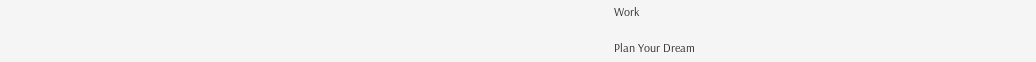Work

Plan Your Dream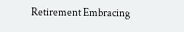Retirement Embracing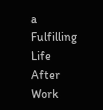a Fulfilling Life After Work